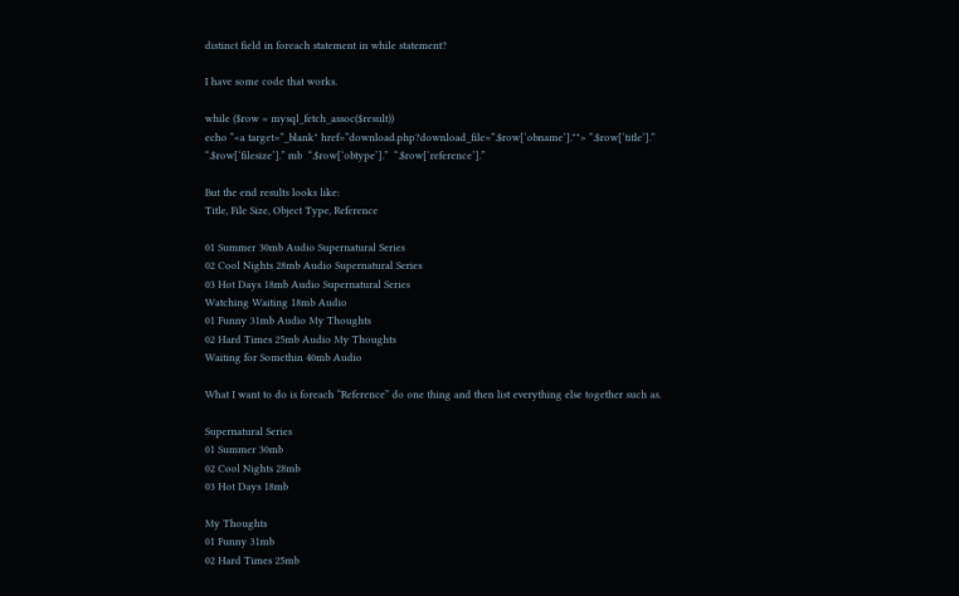distinct field in foreach statement in while statement?

I have some code that works.

while ($row = mysql_fetch_assoc($result))
echo “<a target=”_blank" href=“download.php?download_file=”.$row[‘obname’].""> “.$row[‘title’].”   “.$row[‘filesize’].” mb  “.$row[‘obtype’].”  “.$row[‘reference’].”

But the end results looks like:
Title, File Size, Object Type, Reference

01 Summer 30mb Audio Supernatural Series
02 Cool Nights 28mb Audio Supernatural Series
03 Hot Days 18mb Audio Supernatural Series
Watching Waiting 18mb Audio
01 Funny 31mb Audio My Thoughts
02 Hard Times 25mb Audio My Thoughts
Waiting for Somethin 40mb Audio

What I want to do is foreach “Reference” do one thing and then list everything else together such as.

Supernatural Series
01 Summer 30mb
02 Cool Nights 28mb
03 Hot Days 18mb

My Thoughts
01 Funny 31mb
02 Hard Times 25mb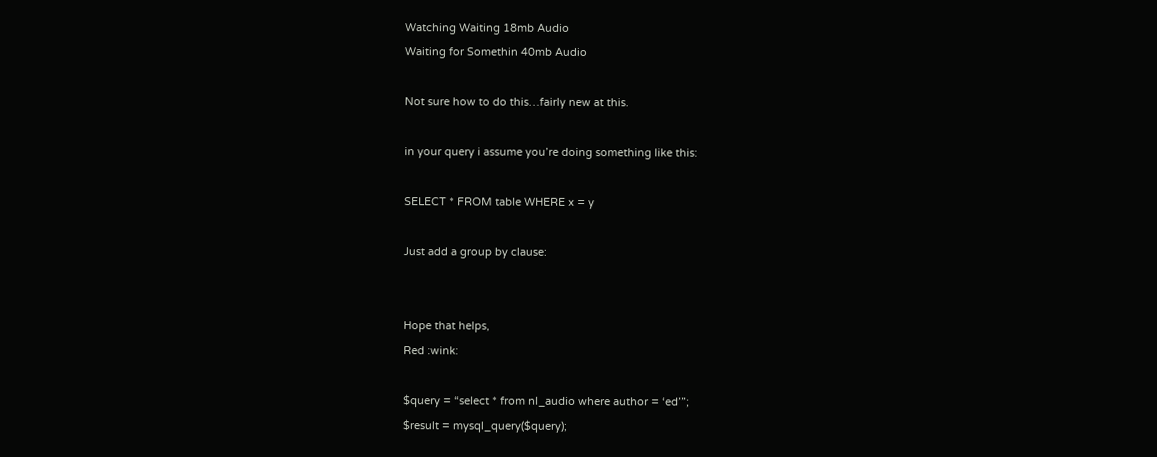Watching Waiting 18mb Audio
Waiting for Somethin 40mb Audio

Not sure how to do this…fairly new at this.

in your query i assume you’re doing something like this:

SELECT * FROM table WHERE x = y

Just add a group by clause:


Hope that helps,
Red :wink:

$query = “select * from nl_audio where author = ‘ed’”;
$result = mysql_query($query);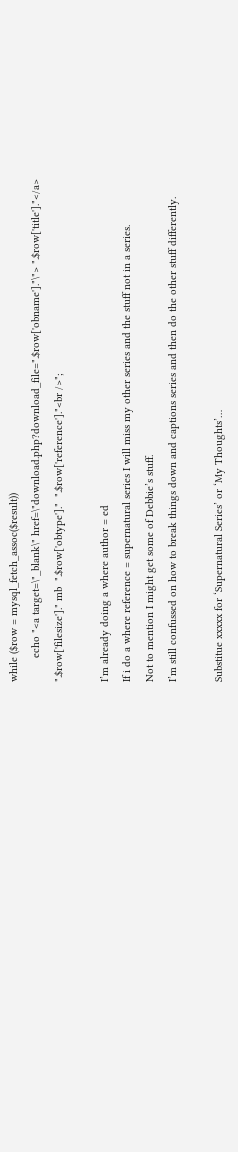while ($row = mysql_fetch_assoc($result))
        echo "<a target=\"_blank\" href=\"download.php?download_file=".$row['obname']."\"> ".$row['title']."</a>   ".$row['filesize']." mb  ".$row['obtype']."  ".$row['reference']."<br />";

I’m already doing a where author = ed
If i do a where reference = supernatural series I will miss my other series and the stuff not in a series.
Not to mention I might get some of Debbie’s stuff.
I’m still confussed on how to break things down and captions series and then do the other stuff differently.

Substitue xxxxx for ‘Supernatural Series’ or ‘My Thoughts’…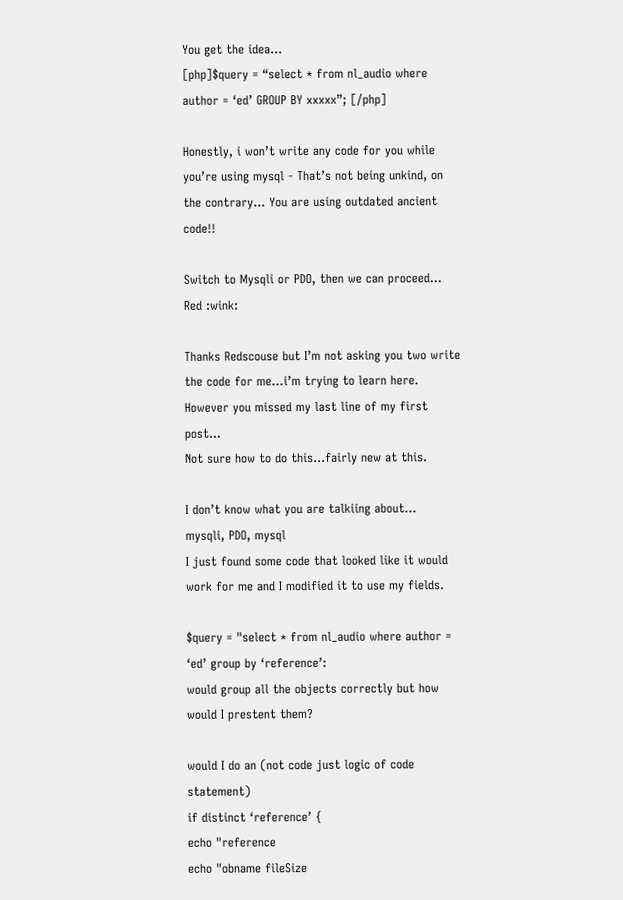You get the idea…
[php]$query = “select * from nl_audio where author = ‘ed’ GROUP BY xxxxx”; [/php]

Honestly, i won’t write any code for you while you’re using mysql - That’s not being unkind, on the contrary… You are using outdated ancient code!!

Switch to Mysqli or PDO, then we can proceed…
Red :wink:

Thanks Redscouse but I’m not asking you two write the code for me…i’m trying to learn here.
However you missed my last line of my first post…
Not sure how to do this…fairly new at this.

I don’t know what you are talkiing about…
mysqli, PDO, mysql
I just found some code that looked like it would work for me and I modified it to use my fields.

$query = "select * from nl_audio where author = ‘ed’ group by ‘reference’:
would group all the objects correctly but how would I prestent them?

would I do an (not code just logic of code statement)
if distinct ‘reference’ {
echo "reference
echo "obname fileSize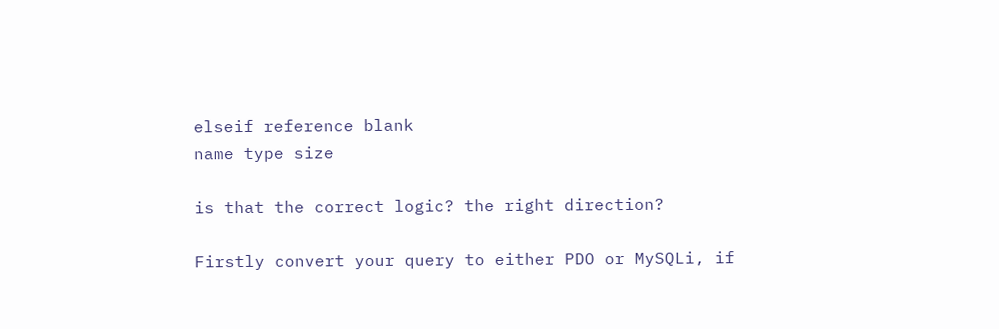elseif reference blank
name type size

is that the correct logic? the right direction?

Firstly convert your query to either PDO or MySQLi, if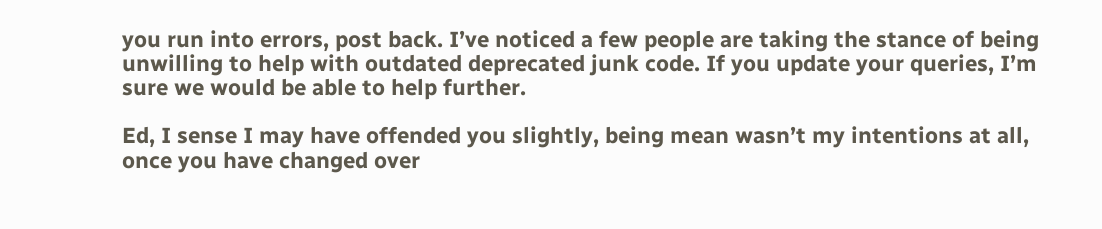you run into errors, post back. I’ve noticed a few people are taking the stance of being unwilling to help with outdated deprecated junk code. If you update your queries, I’m sure we would be able to help further.

Ed, I sense I may have offended you slightly, being mean wasn’t my intentions at all, once you have changed over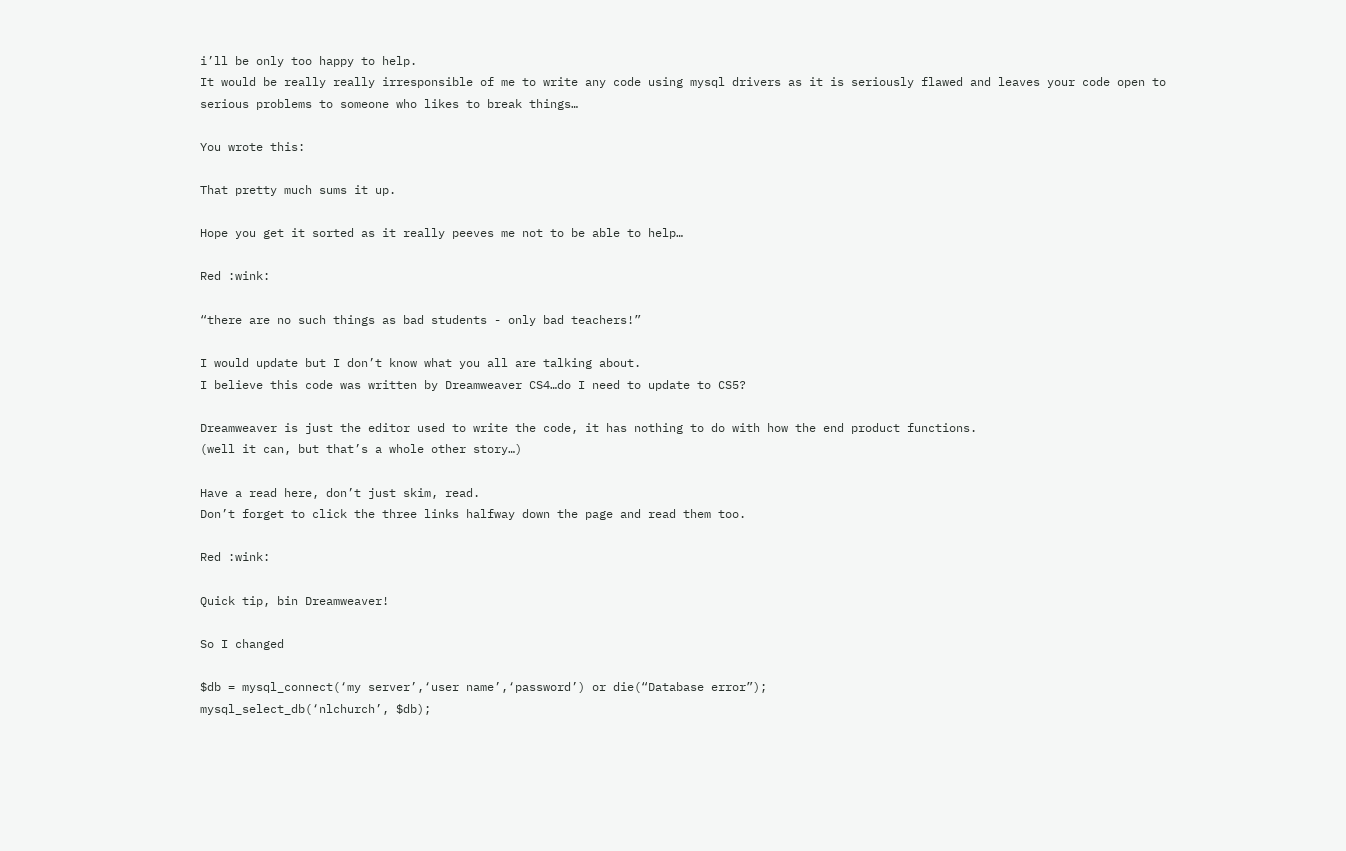i’ll be only too happy to help.
It would be really really irresponsible of me to write any code using mysql drivers as it is seriously flawed and leaves your code open to serious problems to someone who likes to break things…

You wrote this:

That pretty much sums it up.

Hope you get it sorted as it really peeves me not to be able to help…

Red :wink:

“there are no such things as bad students - only bad teachers!”

I would update but I don’t know what you all are talking about.
I believe this code was written by Dreamweaver CS4…do I need to update to CS5?

Dreamweaver is just the editor used to write the code, it has nothing to do with how the end product functions.
(well it can, but that’s a whole other story…)

Have a read here, don’t just skim, read.
Don’t forget to click the three links halfway down the page and read them too.

Red :wink:

Quick tip, bin Dreamweaver!

So I changed

$db = mysql_connect(‘my server’,‘user name’,‘password’) or die(“Database error”);
mysql_select_db(‘nlchurch’, $db);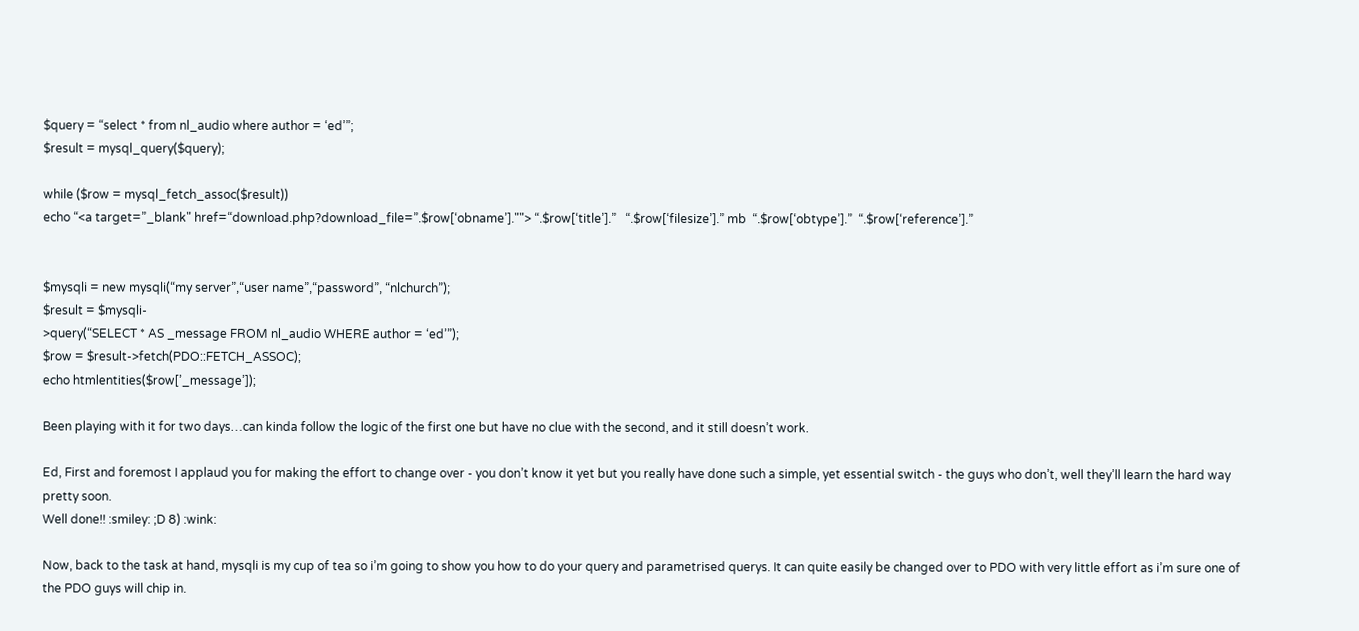$query = “select * from nl_audio where author = ‘ed’”;
$result = mysql_query($query);

while ($row = mysql_fetch_assoc($result))
echo “<a target=”_blank" href=“download.php?download_file=”.$row[‘obname’].""> “.$row[‘title’].”   “.$row[‘filesize’].” mb  “.$row[‘obtype’].”  “.$row[‘reference’].”


$mysqli = new mysqli(“my server”,“user name”,“password”, “nlchurch”);
$result = $mysqli-
>query(“SELECT * AS _message FROM nl_audio WHERE author = ‘ed’”);
$row = $result->fetch(PDO::FETCH_ASSOC);
echo htmlentities($row[’_message’]);

Been playing with it for two days…can kinda follow the logic of the first one but have no clue with the second, and it still doesn’t work.

Ed, First and foremost I applaud you for making the effort to change over - you don’t know it yet but you really have done such a simple, yet essential switch - the guys who don’t, well they’ll learn the hard way pretty soon.
Well done!! :smiley: ;D 8) :wink:

Now, back to the task at hand, mysqli is my cup of tea so i’m going to show you how to do your query and parametrised querys. It can quite easily be changed over to PDO with very little effort as i’m sure one of the PDO guys will chip in.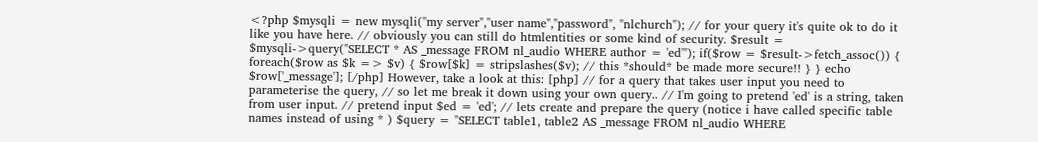<?php $mysqli = new mysqli("my server","user name","password", "nlchurch"); // for your query it's quite ok to do it like you have here. // obviously you can still do htmlentities or some kind of security. $result = $mysqli->query("SELECT * AS _message FROM nl_audio WHERE author = 'ed'"); if($row = $result->fetch_assoc()) { foreach($row as $k => $v) { $row[$k] = stripslashes($v); // this *should* be made more secure!! } } echo $row['_message']; [/php] However, take a look at this: [php] // for a query that takes user input you need to parameterise the query, // so let me break it down using your own query.. // I'm going to pretend 'ed' is a string, taken from user input. // pretend input $ed = 'ed'; // lets create and prepare the query (notice i have called specific table names instead of using * ) $query = "SELECT table1, table2 AS _message FROM nl_audio WHERE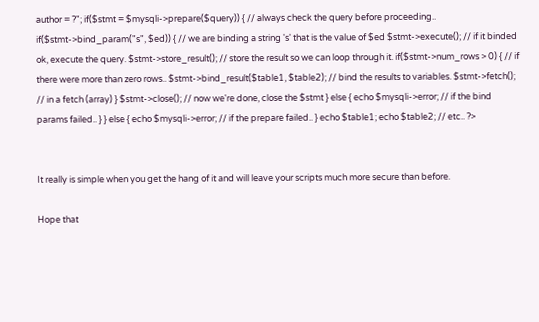author = ?"; if($stmt = $mysqli->prepare($query)) { // always check the query before proceeding.. if($stmt->bind_param("s", $ed)) { // we are binding a string 's' that is the value of $ed $stmt->execute(); // if it binded ok, execute the query. $stmt->store_result(); // store the result so we can loop through it. if($stmt->num_rows > 0) { // if there were more than zero rows.. $stmt->bind_result($table1, $table2); // bind the results to variables. $stmt->fetch(); // in a fetch (array) } $stmt->close(); // now we're done, close the $stmt } else { echo $mysqli->error; // if the bind params failed.. } } else { echo $mysqli->error; // if the prepare failed.. } echo $table1; echo $table2; // etc.. ?>


It really is simple when you get the hang of it and will leave your scripts much more secure than before.

Hope that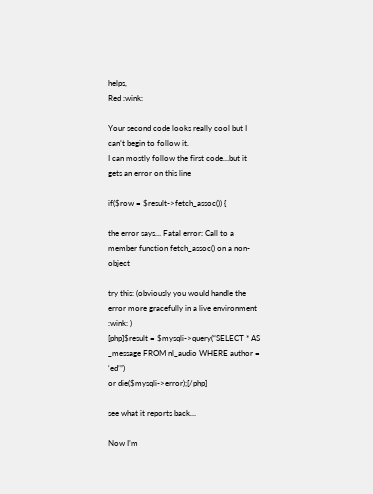helps,
Red :wink:

Your second code looks really cool but I can’t begin to follow it.
I can mostly follow the first code…but it gets an error on this line

if($row = $result->fetch_assoc()) {

the error says… Fatal error: Call to a member function fetch_assoc() on a non-object

try this: (obviously you would handle the error more gracefully in a live environment :wink: )
[php]$result = $mysqli->query(“SELECT * AS _message FROM nl_audio WHERE author = ‘ed’”)
or die($mysqli->error);[/php]

see what it reports back…

Now I’m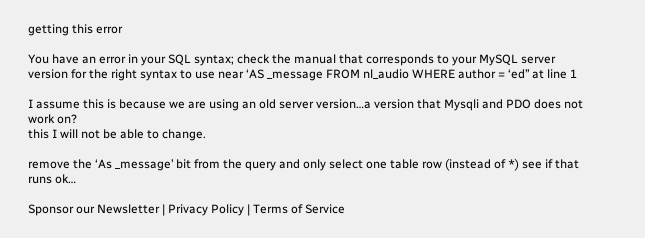getting this error

You have an error in your SQL syntax; check the manual that corresponds to your MySQL server version for the right syntax to use near ‘AS _message FROM nl_audio WHERE author = ‘ed’’ at line 1

I assume this is because we are using an old server version…a version that Mysqli and PDO does not work on?
this I will not be able to change.

remove the ‘As _message’ bit from the query and only select one table row (instead of *) see if that runs ok…

Sponsor our Newsletter | Privacy Policy | Terms of Service